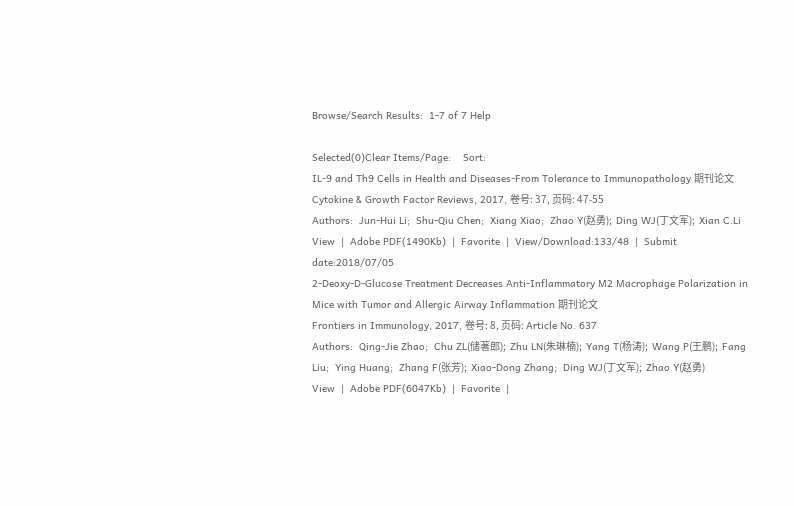Browse/Search Results:  1-7 of 7 Help

Selected(0)Clear Items/Page:    Sort:
IL-9 and Th9 Cells in Health and Diseases-From Tolerance to Immunopathology 期刊论文
Cytokine & Growth Factor Reviews, 2017, 卷号: 37, 页码: 47-55
Authors:  Jun-Hui Li;  Shu-Qiu Chen;  Xiang Xiao;  Zhao Y(赵勇);  Ding WJ(丁文军);  Xian C.Li
View  |  Adobe PDF(1490Kb)  |  Favorite  |  View/Download:133/48  |  Submit date:2018/07/05
2-Deoxy-D-Glucose Treatment Decreases Anti-Inflammatory M2 Macrophage Polarization in Mice with Tumor and Allergic Airway Inflammation 期刊论文
Frontiers in Immunology, 2017, 卷号: 8, 页码: Article No. 637
Authors:  Qing-Jie Zhao;  Chu ZL(储著郎);  Zhu LN(朱琳楠);  Yang T(杨涛);  Wang P(王鹏);  Fang Liu;  Ying Huang;  Zhang F(张芳);  Xiao-Dong Zhang;  Ding WJ(丁文军);  Zhao Y(赵勇)
View  |  Adobe PDF(6047Kb)  |  Favorite  |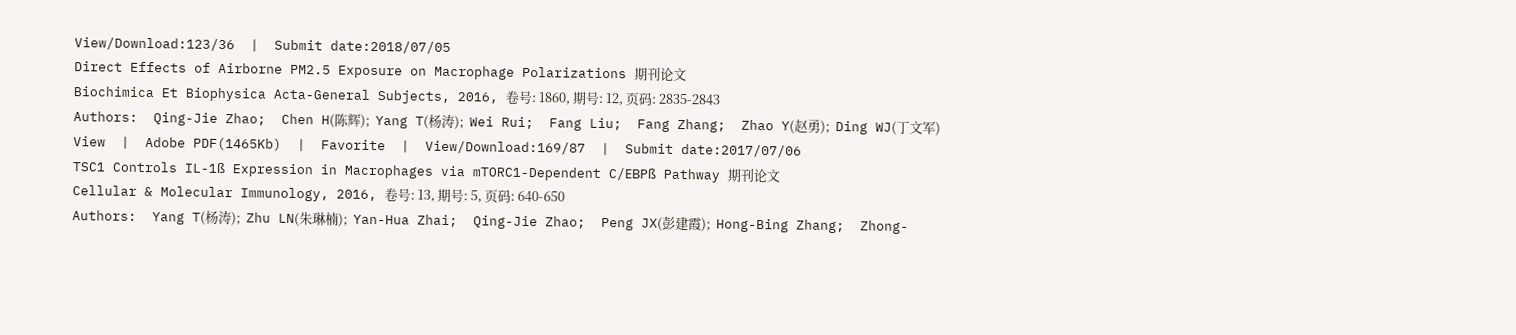View/Download:123/36  |  Submit date:2018/07/05
Direct Effects of Airborne PM2.5 Exposure on Macrophage Polarizations 期刊论文
Biochimica Et Biophysica Acta-General Subjects, 2016, 卷号: 1860, 期号: 12, 页码: 2835-2843
Authors:  Qing-Jie Zhao;  Chen H(陈辉);  Yang T(杨涛);  Wei Rui;  Fang Liu;  Fang Zhang;  Zhao Y(赵勇);  Ding WJ(丁文军)
View  |  Adobe PDF(1465Kb)  |  Favorite  |  View/Download:169/87  |  Submit date:2017/07/06
TSC1 Controls IL-1ß Expression in Macrophages via mTORC1-Dependent C/EBPß Pathway 期刊论文
Cellular & Molecular Immunology, 2016, 卷号: 13, 期号: 5, 页码: 640-650
Authors:  Yang T(杨涛);  Zhu LN(朱琳楠);  Yan-Hua Zhai;  Qing-Jie Zhao;  Peng JX(彭建霞);  Hong-Bing Zhang;  Zhong-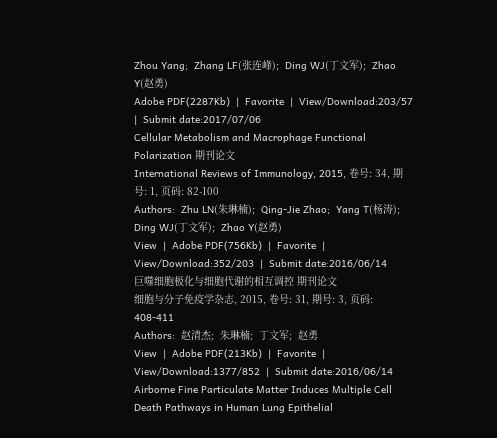Zhou Yang;  Zhang LF(张连峰);  Ding WJ(丁文军);  Zhao Y(赵勇)
Adobe PDF(2287Kb)  |  Favorite  |  View/Download:203/57  |  Submit date:2017/07/06
Cellular Metabolism and Macrophage Functional Polarization 期刊论文
International Reviews of Immunology, 2015, 卷号: 34, 期号: 1, 页码: 82-100
Authors:  Zhu LN(朱琳楠);  Qing-Jie Zhao;  Yang T(杨涛);  Ding WJ(丁文军);  Zhao Y(赵勇)
View  |  Adobe PDF(756Kb)  |  Favorite  |  View/Download:352/203  |  Submit date:2016/06/14
巨噬细胞极化与细胞代谢的相互调控 期刊论文
细胞与分子免疫学杂志, 2015, 卷号: 31, 期号: 3, 页码: 408-411
Authors:  赵清杰;  朱琳楠;  丁文军;  赵勇
View  |  Adobe PDF(213Kb)  |  Favorite  |  View/Download:1377/852  |  Submit date:2016/06/14
Airborne Fine Particulate Matter Induces Multiple Cell Death Pathways in Human Lung Epithelial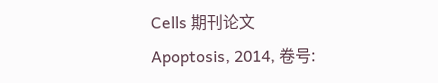Cells 期刊论文
Apoptosis, 2014, 卷号: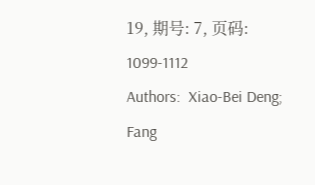19, 期号: 7, 页码: 1099-1112
Authors:  Xiao-Bei Deng;  Fang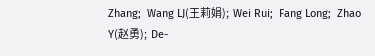Zhang;  Wang LJ(王莉娟);  Wei Rui;  Fang Long;  Zhao Y(赵勇);  De-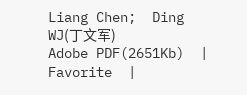Liang Chen;  Ding WJ(丁文军)
Adobe PDF(2651Kb)  |  Favorite  |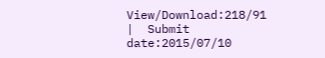View/Download:218/91  |  Submit date:2015/07/10